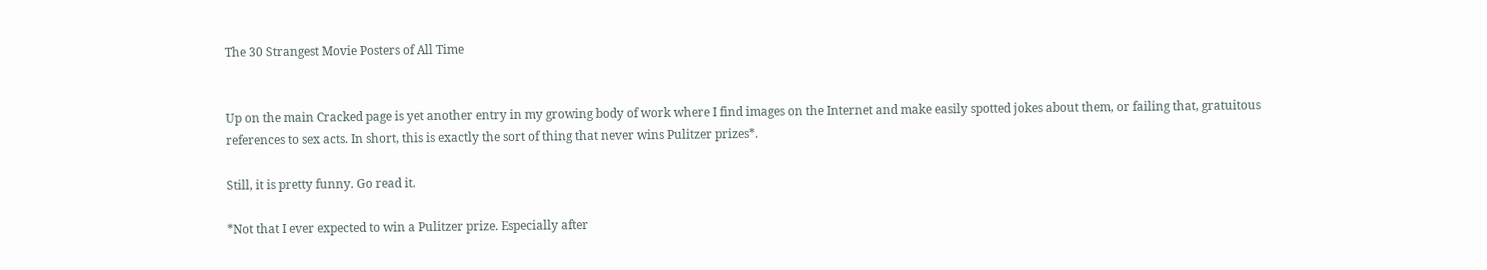The 30 Strangest Movie Posters of All Time


Up on the main Cracked page is yet another entry in my growing body of work where I find images on the Internet and make easily spotted jokes about them, or failing that, gratuitous references to sex acts. In short, this is exactly the sort of thing that never wins Pulitzer prizes*.

Still, it is pretty funny. Go read it.

*Not that I ever expected to win a Pulitzer prize. Especially after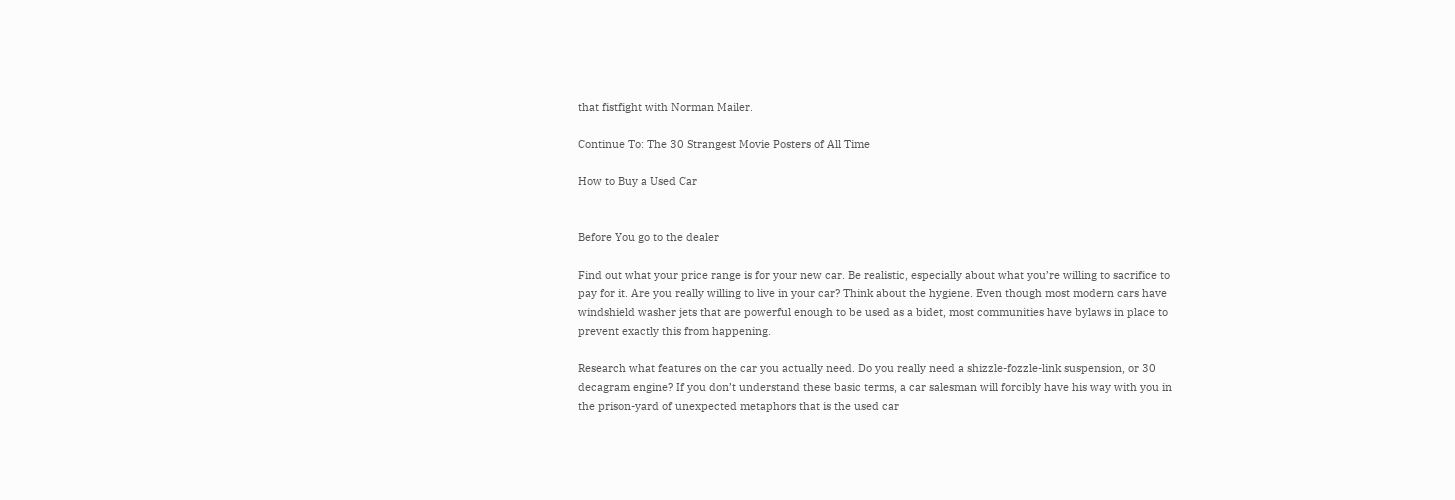that fistfight with Norman Mailer.

Continue To: The 30 Strangest Movie Posters of All Time

How to Buy a Used Car


Before You go to the dealer

Find out what your price range is for your new car. Be realistic, especially about what you’re willing to sacrifice to pay for it. Are you really willing to live in your car? Think about the hygiene. Even though most modern cars have windshield washer jets that are powerful enough to be used as a bidet, most communities have bylaws in place to prevent exactly this from happening.

Research what features on the car you actually need. Do you really need a shizzle-fozzle-link suspension, or 30 decagram engine? If you don’t understand these basic terms, a car salesman will forcibly have his way with you in the prison-yard of unexpected metaphors that is the used car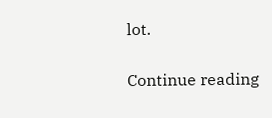lot.

Continue reading